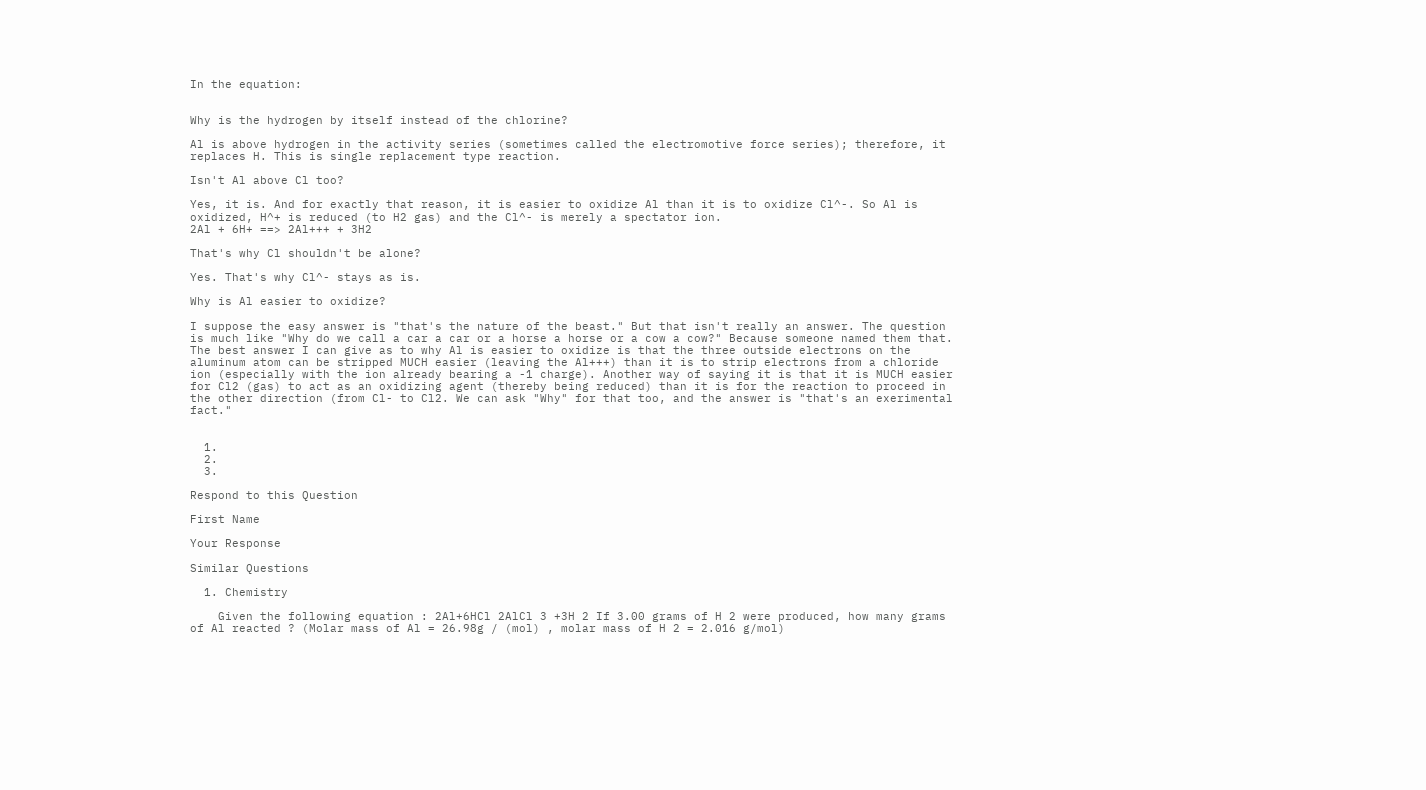In the equation:


Why is the hydrogen by itself instead of the chlorine?

Al is above hydrogen in the activity series (sometimes called the electromotive force series); therefore, it replaces H. This is single replacement type reaction.

Isn't Al above Cl too?

Yes, it is. And for exactly that reason, it is easier to oxidize Al than it is to oxidize Cl^-. So Al is oxidized, H^+ is reduced (to H2 gas) and the Cl^- is merely a spectator ion.
2Al + 6H+ ==> 2Al+++ + 3H2

That's why Cl shouldn't be alone?

Yes. That's why Cl^- stays as is.

Why is Al easier to oxidize?

I suppose the easy answer is "that's the nature of the beast." But that isn't really an answer. The question is much like "Why do we call a car a car or a horse a horse or a cow a cow?" Because someone named them that. The best answer I can give as to why Al is easier to oxidize is that the three outside electrons on the aluminum atom can be stripped MUCH easier (leaving the Al+++) than it is to strip electrons from a chloride ion (especially with the ion already bearing a -1 charge). Another way of saying it is that it is MUCH easier for Cl2 (gas) to act as an oxidizing agent (thereby being reduced) than it is for the reaction to proceed in the other direction (from Cl- to Cl2. We can ask "Why" for that too, and the answer is "that's an exerimental fact."


  1.
  2.
  3.

Respond to this Question

First Name

Your Response

Similar Questions

  1. Chemistry

    Given the following equation : 2Al+6HCl 2AlCl 3 +3H 2 If 3.00 grams of H 2 were produced, how many grams of Al reacted ? (Molar mass of Al = 26.98g / (mol) , molar mass of H 2 = 2.016 g/mol)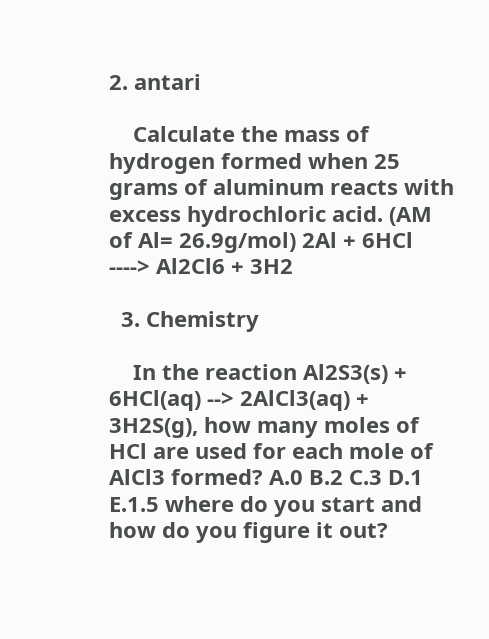2. antari

    Calculate the mass of hydrogen formed when 25 grams of aluminum reacts with excess hydrochloric acid. (AM of Al= 26.9g/mol) 2Al + 6HCl ----> Al2Cl6 + 3H2

  3. Chemistry

    In the reaction Al2S3(s) + 6HCl(aq) --> 2AlCl3(aq) + 3H2S(g), how many moles of HCl are used for each mole of AlCl3 formed? A.0 B.2 C.3 D.1 E.1.5 where do you start and how do you figure it out?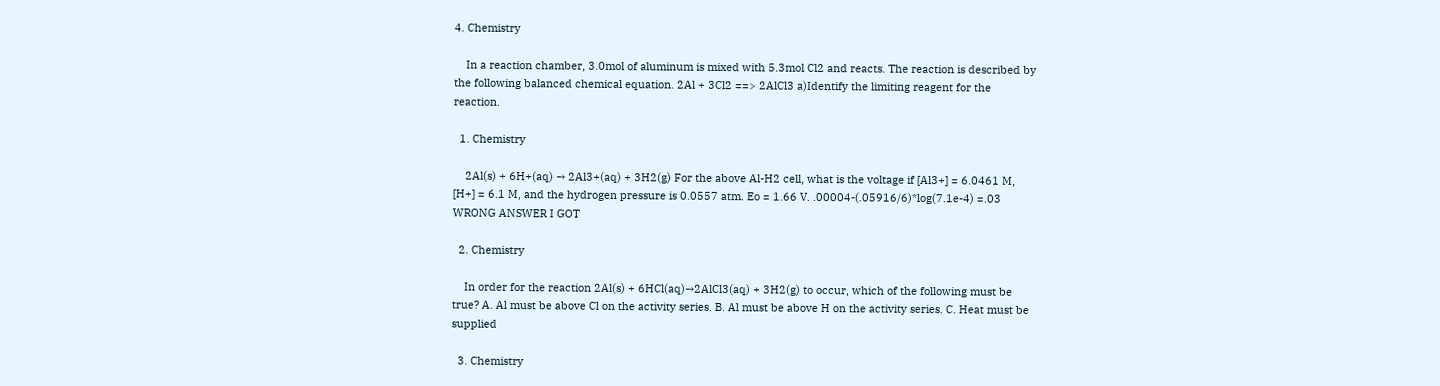4. Chemistry

    In a reaction chamber, 3.0mol of aluminum is mixed with 5.3mol Cl2 and reacts. The reaction is described by the following balanced chemical equation. 2Al + 3Cl2 ==> 2AlCl3 a)Identify the limiting reagent for the reaction.

  1. Chemistry

    2Al(s) + 6H+(aq) → 2Al3+(aq) + 3H2(g) For the above Al-H2 cell, what is the voltage if [Al3+] = 6.0461 M, [H+] = 6.1 M, and the hydrogen pressure is 0.0557 atm. Eo = 1.66 V. .00004-(.05916/6)*log(7.1e-4) =.03 WRONG ANSWER I GOT

  2. Chemistry

    In order for the reaction 2Al(s) + 6HCl(aq)→2AlCl3(aq) + 3H2(g) to occur, which of the following must be true? A. Al must be above Cl on the activity series. B. Al must be above H on the activity series. C. Heat must be supplied

  3. Chemistry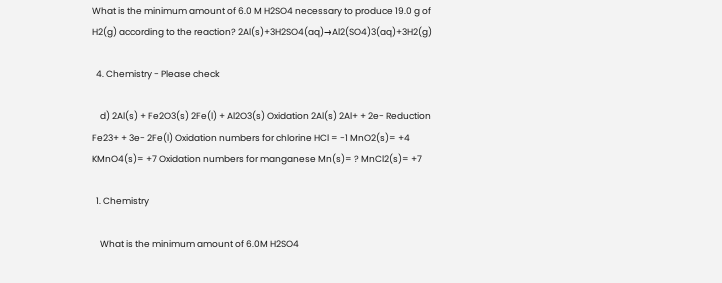What is the minimum amount of 6.0 M H2SO4 necessary to produce 19.0 g of H2(g) according to the reaction? 2Al(s)+3H2SO4(aq)→Al2(SO4)3(aq)+3H2(g)

  4. Chemistry - Please check

    d) 2Al(s) + Fe2O3(s) 2Fe(l) + Al2O3(s) Oxidation 2Al(s) 2Al+ + 2e- Reduction Fe23+ + 3e- 2Fe(l) Oxidation numbers for chlorine HCl = -1 MnO2(s)= +4 KMnO4(s)= +7 Oxidation numbers for manganese Mn(s)= ? MnCl2(s)= +7

  1. Chemistry

    What is the minimum amount of 6.0M H2SO4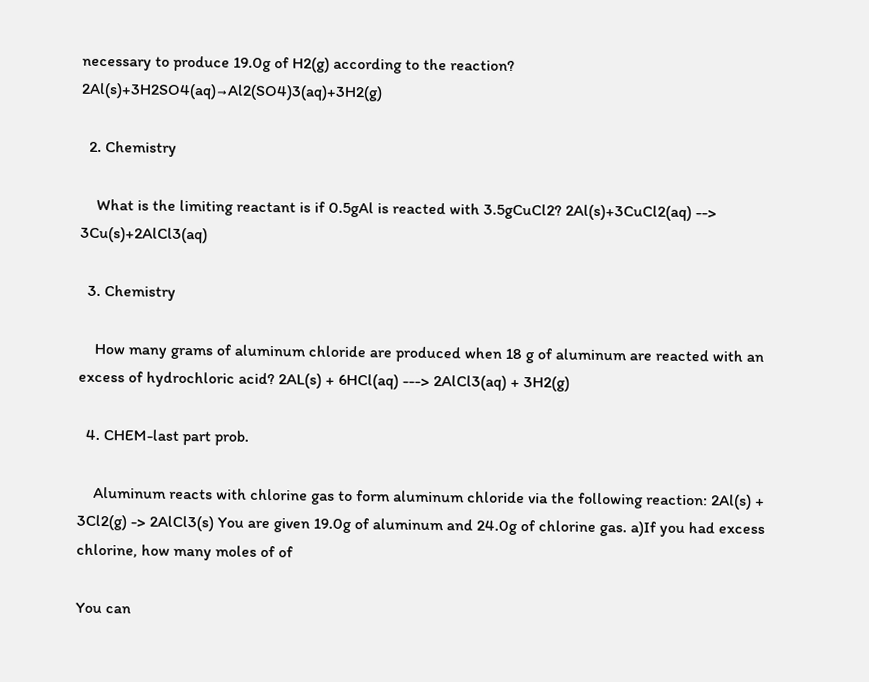necessary to produce 19.0g of H2(g) according to the reaction? 2Al(s)+3H2SO4(aq)→Al2(SO4)3(aq)+3H2(g)

  2. Chemistry

    What is the limiting reactant is if 0.5gAl is reacted with 3.5gCuCl2? 2Al(s)+3CuCl2(aq) --> 3Cu(s)+2AlCl3(aq)

  3. Chemistry

    How many grams of aluminum chloride are produced when 18 g of aluminum are reacted with an excess of hydrochloric acid? 2AL(s) + 6HCl(aq) ---> 2AlCl3(aq) + 3H2(g)

  4. CHEM-last part prob.

    Aluminum reacts with chlorine gas to form aluminum chloride via the following reaction: 2Al(s) + 3Cl2(g) -> 2AlCl3(s) You are given 19.0g of aluminum and 24.0g of chlorine gas. a)If you had excess chlorine, how many moles of of

You can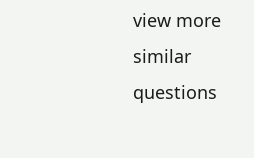view more similar questions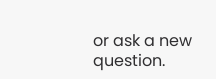or ask a new question.